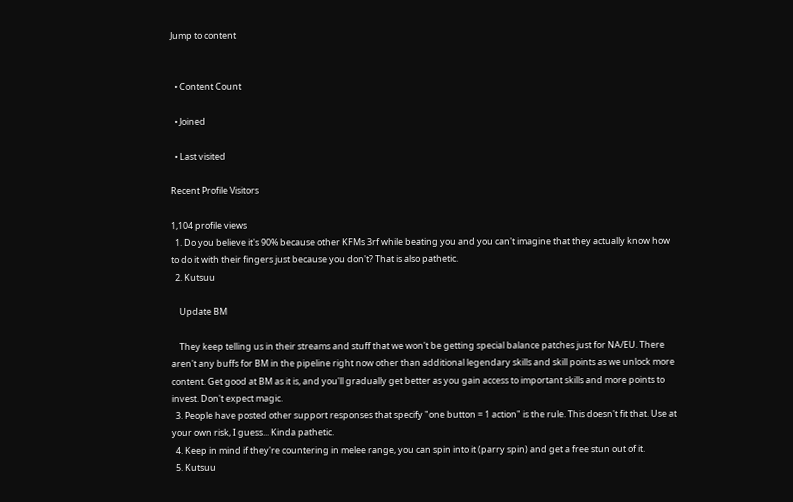Jump to content


  • Content Count

  • Joined

  • Last visited

Recent Profile Visitors

1,104 profile views
  1. Do you believe it's 90% because other KFMs 3rf while beating you and you can't imagine that they actually know how to do it with their fingers just because you don't? That is also pathetic.
  2. Kutsuu

    Update BM

    They keep telling us in their streams and stuff that we won't be getting special balance patches just for NA/EU. There aren't any buffs for BM in the pipeline right now other than additional legendary skills and skill points as we unlock more content. Get good at BM as it is, and you'll gradually get better as you gain access to important skills and more points to invest. Don't expect magic.
  3. People have posted other support responses that specify "one button = 1 action" is the rule. This doesn't fit that. Use at your own risk, I guess... Kinda pathetic.
  4. Keep in mind if they're countering in melee range, you can spin into it (parry spin) and get a free stun out of it.
  5. Kutsuu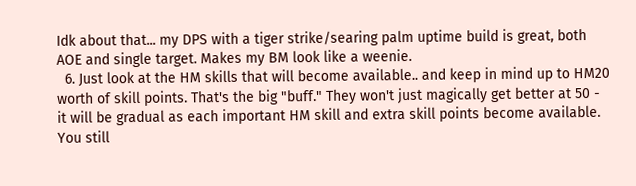Idk about that... my DPS with a tiger strike/searing palm uptime build is great, both AOE and single target. Makes my BM look like a weenie.
  6. Just look at the HM skills that will become available.. and keep in mind up to HM20 worth of skill points. That's the big "buff." They won't just magically get better at 50 - it will be gradual as each important HM skill and extra skill points become available. You still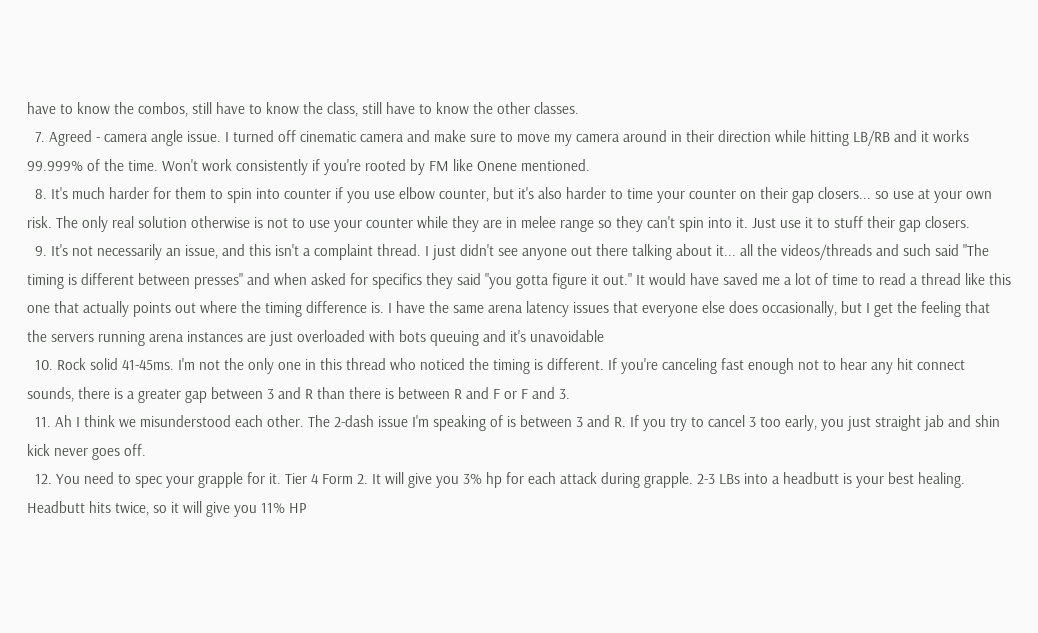have to know the combos, still have to know the class, still have to know the other classes.
  7. Agreed - camera angle issue. I turned off cinematic camera and make sure to move my camera around in their direction while hitting LB/RB and it works 99.999% of the time. Won't work consistently if you're rooted by FM like Onene mentioned.
  8. It's much harder for them to spin into counter if you use elbow counter, but it's also harder to time your counter on their gap closers... so use at your own risk. The only real solution otherwise is not to use your counter while they are in melee range so they can't spin into it. Just use it to stuff their gap closers.
  9. It's not necessarily an issue, and this isn't a complaint thread. I just didn't see anyone out there talking about it... all the videos/threads and such said "The timing is different between presses" and when asked for specifics they said "you gotta figure it out." It would have saved me a lot of time to read a thread like this one that actually points out where the timing difference is. I have the same arena latency issues that everyone else does occasionally, but I get the feeling that the servers running arena instances are just overloaded with bots queuing and it's unavoidable
  10. Rock solid 41-45ms. I'm not the only one in this thread who noticed the timing is different. If you're canceling fast enough not to hear any hit connect sounds, there is a greater gap between 3 and R than there is between R and F or F and 3.
  11. Ah I think we misunderstood each other. The 2-dash issue I'm speaking of is between 3 and R. If you try to cancel 3 too early, you just straight jab and shin kick never goes off.
  12. You need to spec your grapple for it. Tier 4 Form 2. It will give you 3% hp for each attack during grapple. 2-3 LBs into a headbutt is your best healing. Headbutt hits twice, so it will give you 11% HP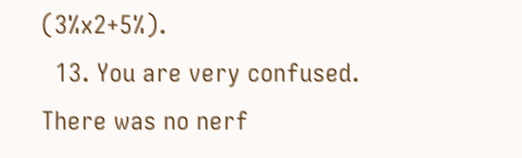(3%x2+5%).
  13. You are very confused. There was no nerf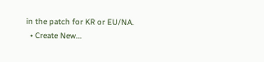in the patch for KR or EU/NA.
  • Create New...